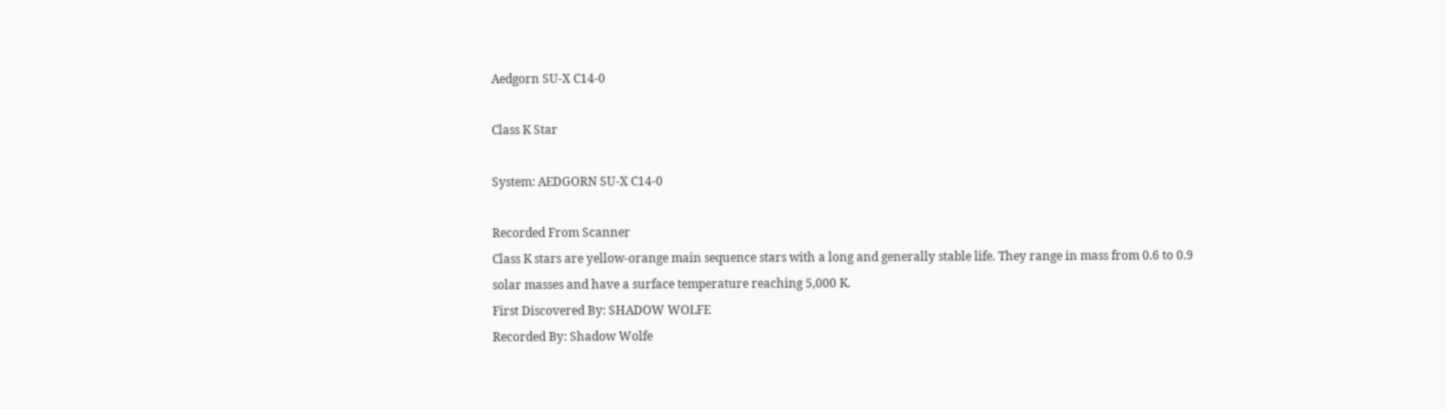Aedgorn SU-X C14-0

Class K Star

System: AEDGORN SU-X C14-0

Recorded From Scanner
Class K stars are yellow-orange main sequence stars with a long and generally stable life. They range in mass from 0.6 to 0.9 solar masses and have a surface temperature reaching 5,000 K.
First Discovered By: SHADOW WOLFE
Recorded By: Shadow Wolfe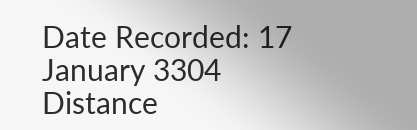Date Recorded: 17 January 3304
Distance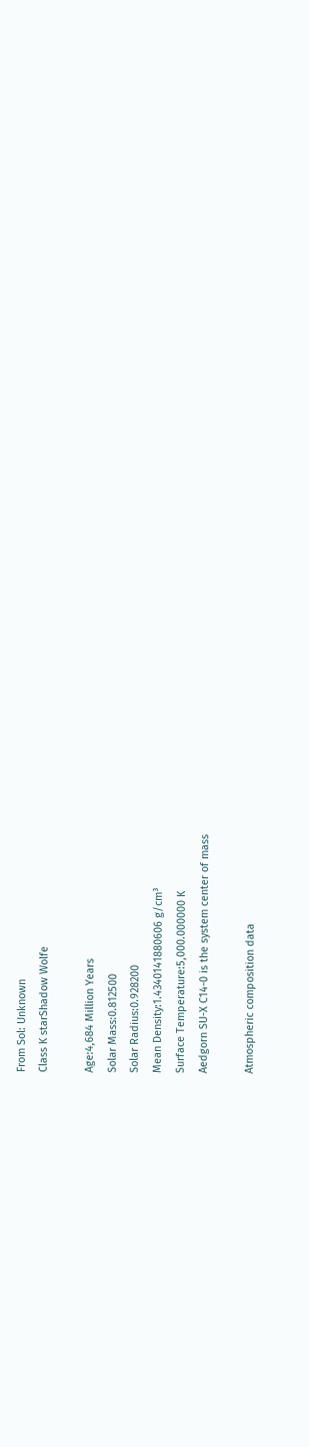From Sol: Unknown
Class K starShadow Wolfe

Age:4,684 Million Years
Solar Mass:0.812500
Solar Radius:0.928200
Mean Density:1.4340141880606 g/cm³
Surface Temperature:5,000.000000 K
Aedgorn SU-X C14-0 is the system center of mass

Atmospheric composition data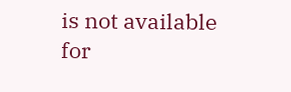is not available for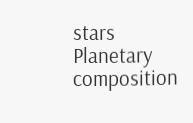stars
Planetary composition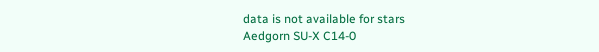data is not available for stars
Aedgorn SU-X C14-0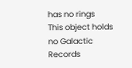has no rings
This object holds no Galactic Records